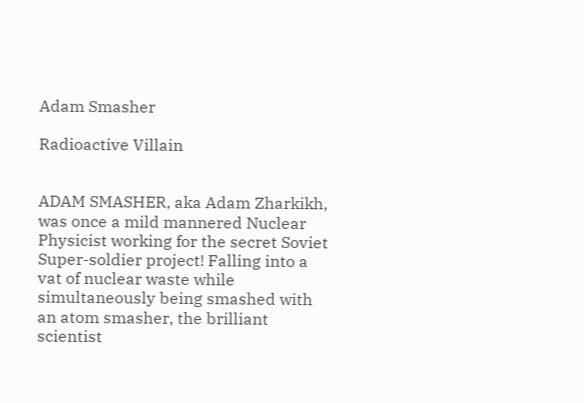Adam Smasher

Radioactive Villain


ADAM SMASHER, aka Adam Zharkikh, was once a mild mannered Nuclear Physicist working for the secret Soviet Super-soldier project! Falling into a vat of nuclear waste while simultaneously being smashed with an atom smasher, the brilliant scientist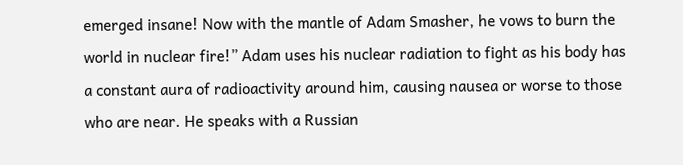emerged insane! Now with the mantle of Adam Smasher, he vows to burn the world in nuclear fire!” Adam uses his nuclear radiation to fight as his body has a constant aura of radioactivity around him, causing nausea or worse to those who are near. He speaks with a Russian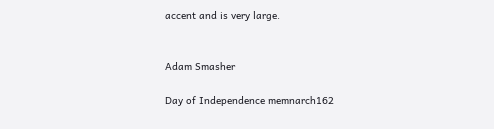accent and is very large.


Adam Smasher

Day of Independence memnarch162